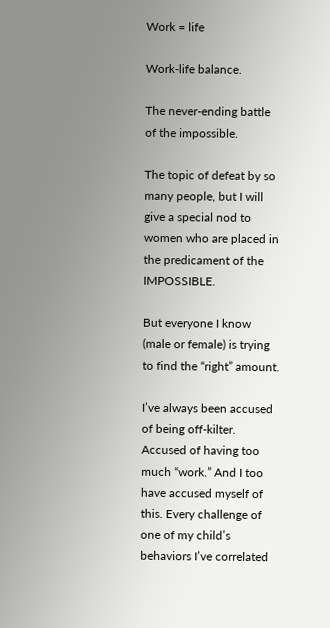Work = life

Work-life balance.

The never-ending battle of the impossible.

The topic of defeat by so many people, but I will give a special nod to women who are placed in the predicament of the IMPOSSIBLE.

But everyone I know (male or female) is trying to find the “right” amount.

I’ve always been accused of being off-kilter. Accused of having too much “work.” And I too have accused myself of this. Every challenge of one of my child’s behaviors I’ve correlated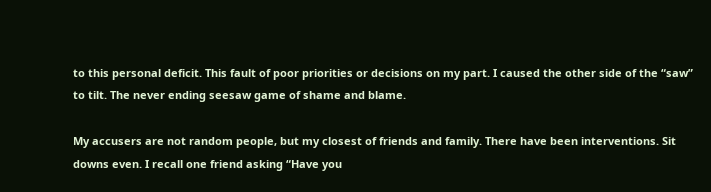to this personal deficit. This fault of poor priorities or decisions on my part. I caused the other side of the “saw” to tilt. The never ending seesaw game of shame and blame.

My accusers are not random people, but my closest of friends and family. There have been interventions. Sit downs even. I recall one friend asking “Have you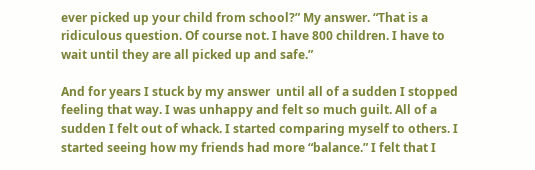ever picked up your child from school?” My answer. “That is a ridiculous question. Of course not. I have 800 children. I have to wait until they are all picked up and safe.”

And for years I stuck by my answer  until all of a sudden I stopped feeling that way. I was unhappy and felt so much guilt. All of a sudden I felt out of whack. I started comparing myself to others. I started seeing how my friends had more “balance.” I felt that I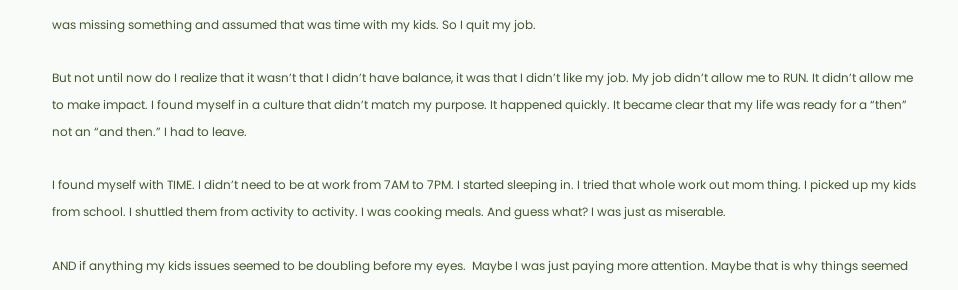was missing something and assumed that was time with my kids. So I quit my job.

But not until now do I realize that it wasn’t that I didn’t have balance, it was that I didn’t like my job. My job didn’t allow me to RUN. It didn’t allow me to make impact. I found myself in a culture that didn’t match my purpose. It happened quickly. It became clear that my life was ready for a “then” not an “and then.” I had to leave.

I found myself with TIME. I didn’t need to be at work from 7AM to 7PM. I started sleeping in. I tried that whole work out mom thing. I picked up my kids from school. I shuttled them from activity to activity. I was cooking meals. And guess what? I was just as miserable.

AND if anything my kids issues seemed to be doubling before my eyes.  Maybe I was just paying more attention. Maybe that is why things seemed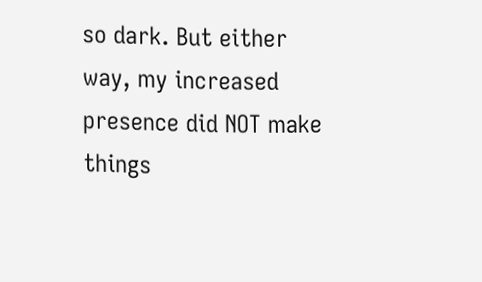so dark. But either way, my increased presence did NOT make things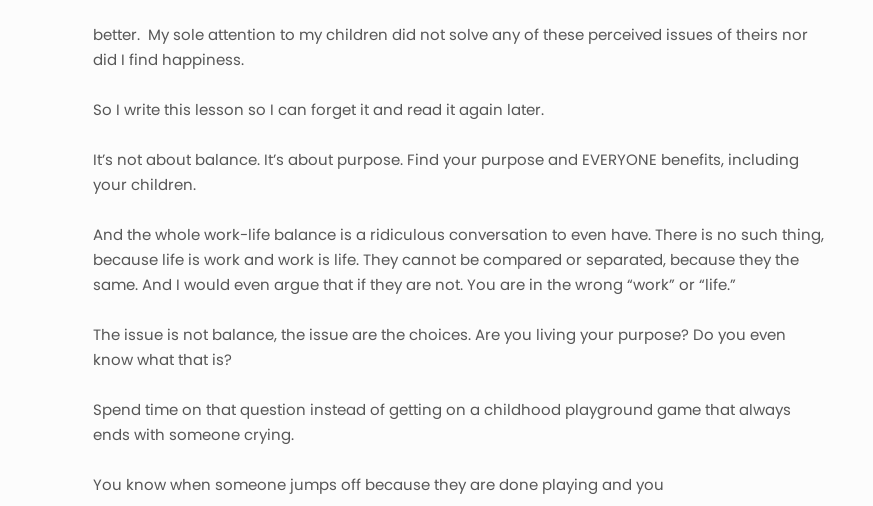better.  My sole attention to my children did not solve any of these perceived issues of theirs nor did I find happiness.

So I write this lesson so I can forget it and read it again later.

It’s not about balance. It’s about purpose. Find your purpose and EVERYONE benefits, including your children.

And the whole work-life balance is a ridiculous conversation to even have. There is no such thing, because life is work and work is life. They cannot be compared or separated, because they the same. And I would even argue that if they are not. You are in the wrong “work” or “life.”

The issue is not balance, the issue are the choices. Are you living your purpose? Do you even know what that is?

Spend time on that question instead of getting on a childhood playground game that always ends with someone crying.

You know when someone jumps off because they are done playing and you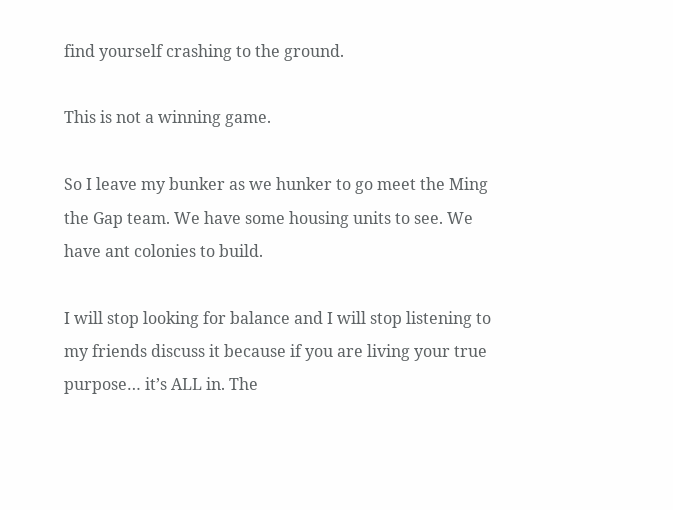find yourself crashing to the ground.

This is not a winning game.

So I leave my bunker as we hunker to go meet the Ming the Gap team. We have some housing units to see. We have ant colonies to build.

I will stop looking for balance and I will stop listening to my friends discuss it because if you are living your true purpose… it’s ALL in. The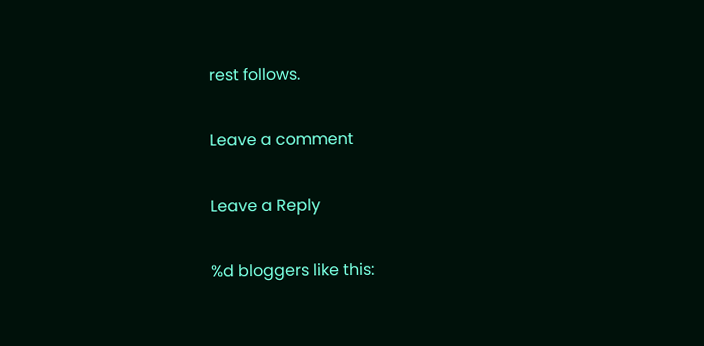rest follows.

Leave a comment

Leave a Reply

%d bloggers like this: